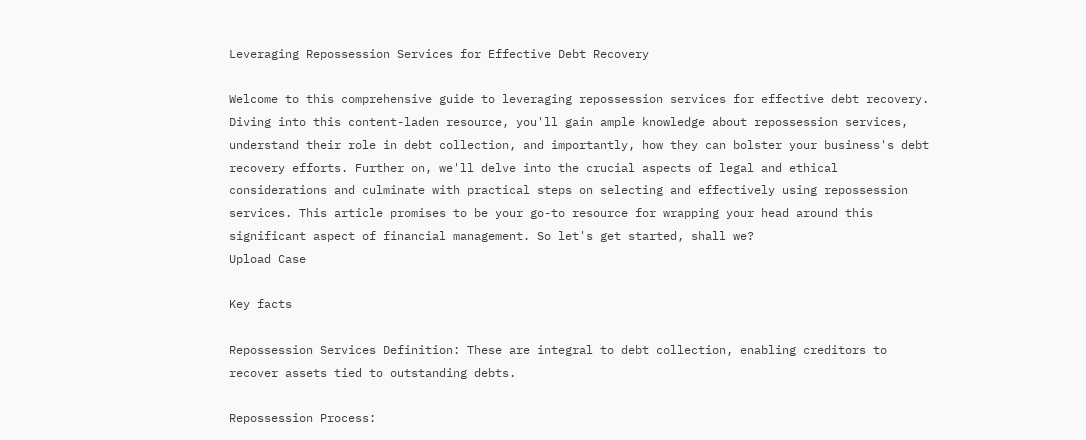Leveraging Repossession Services for Effective Debt Recovery

Welcome to this comprehensive guide to leveraging repossession services for effective debt recovery. Diving into this content-laden resource, you'll gain ample knowledge about repossession services, understand their role in debt collection, and importantly, how they can bolster your business's debt recovery efforts. Further on, we'll delve into the crucial aspects of legal and ethical considerations and culminate with practical steps on selecting and effectively using repossession services. This article promises to be your go-to resource for wrapping your head around this significant aspect of financial management. So let's get started, shall we?
Upload Case

Key facts

Repossession Services Definition: These are integral to debt collection, enabling creditors to recover assets tied to outstanding debts.

Repossession Process: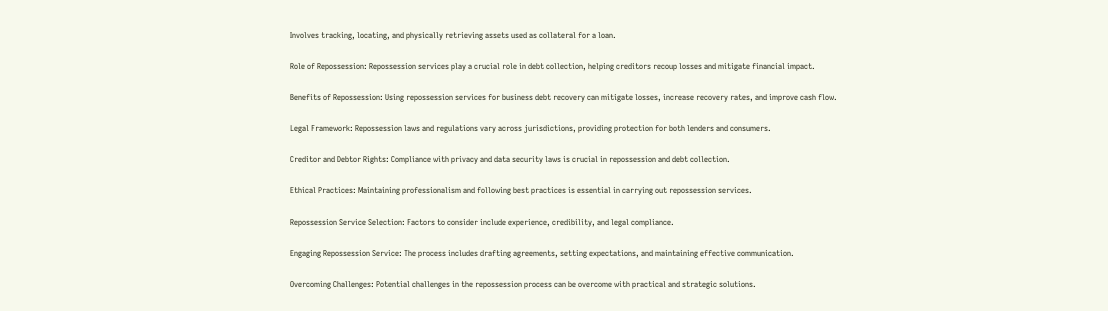Involves tracking, locating, and physically retrieving assets used as collateral for a loan.

Role of Repossession: Repossession services play a crucial role in debt collection, helping creditors recoup losses and mitigate financial impact.

Benefits of Repossession: Using repossession services for business debt recovery can mitigate losses, increase recovery rates, and improve cash flow.

Legal Framework: Repossession laws and regulations vary across jurisdictions, providing protection for both lenders and consumers.

Creditor and Debtor Rights: Compliance with privacy and data security laws is crucial in repossession and debt collection.

Ethical Practices: Maintaining professionalism and following best practices is essential in carrying out repossession services.

Repossession Service Selection: Factors to consider include experience, credibility, and legal compliance.

Engaging Repossession Service: The process includes drafting agreements, setting expectations, and maintaining effective communication.

Overcoming Challenges: Potential challenges in the repossession process can be overcome with practical and strategic solutions.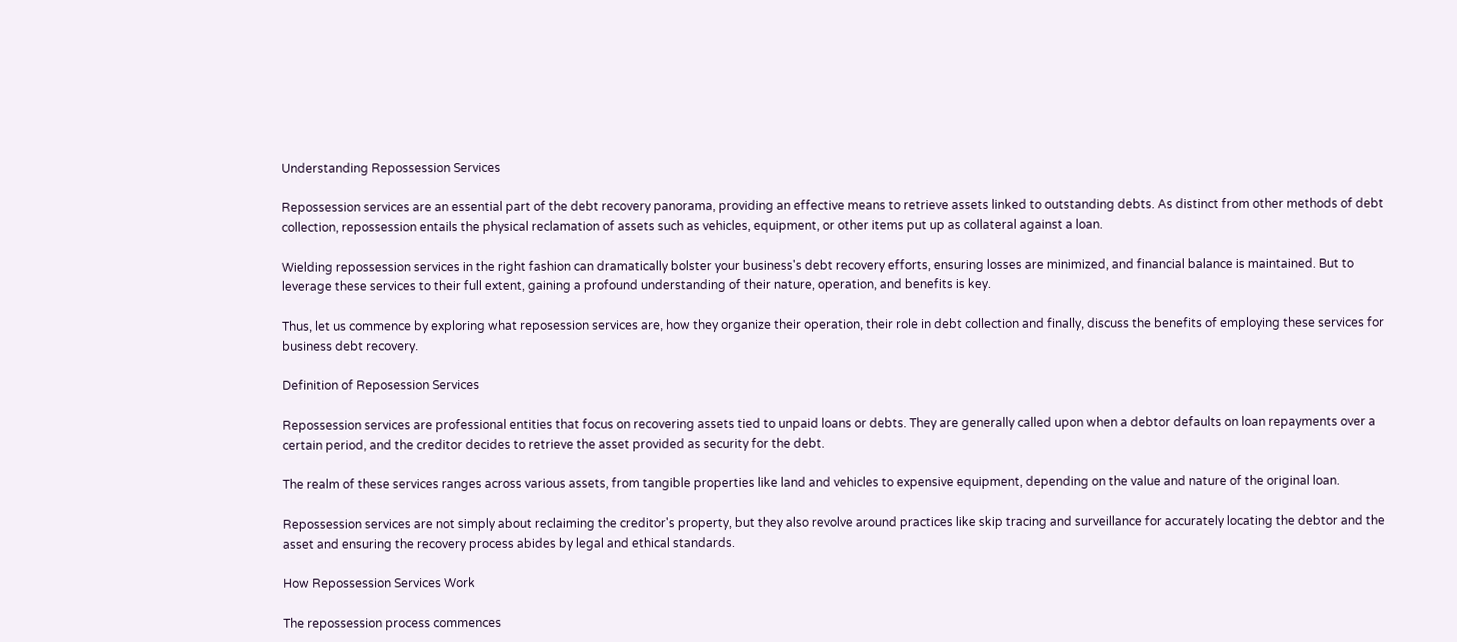Understanding Repossession Services

Repossession services are an essential part of the debt recovery panorama, providing an effective means to retrieve assets linked to outstanding debts. As distinct from other methods of debt collection, repossession entails the physical reclamation of assets such as vehicles, equipment, or other items put up as collateral against a loan.

Wielding repossession services in the right fashion can dramatically bolster your business's debt recovery efforts, ensuring losses are minimized, and financial balance is maintained. But to leverage these services to their full extent, gaining a profound understanding of their nature, operation, and benefits is key.

Thus, let us commence by exploring what reposession services are, how they organize their operation, their role in debt collection and finally, discuss the benefits of employing these services for business debt recovery.

Definition of Reposession Services

Repossession services are professional entities that focus on recovering assets tied to unpaid loans or debts. They are generally called upon when a debtor defaults on loan repayments over a certain period, and the creditor decides to retrieve the asset provided as security for the debt.

The realm of these services ranges across various assets, from tangible properties like land and vehicles to expensive equipment, depending on the value and nature of the original loan.

Repossession services are not simply about reclaiming the creditor's property, but they also revolve around practices like skip tracing and surveillance for accurately locating the debtor and the asset and ensuring the recovery process abides by legal and ethical standards.

How Repossession Services Work

The repossession process commences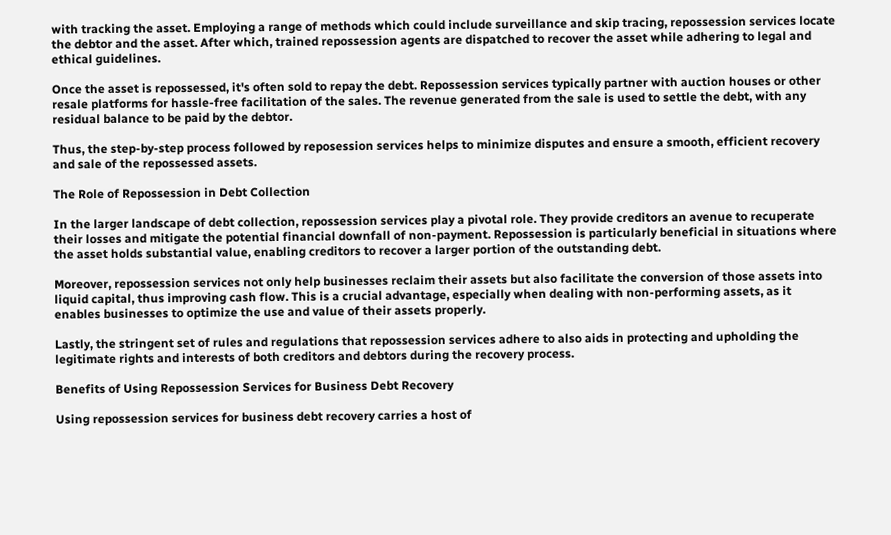with tracking the asset. Employing a range of methods which could include surveillance and skip tracing, repossession services locate the debtor and the asset. After which, trained repossession agents are dispatched to recover the asset while adhering to legal and ethical guidelines.

Once the asset is repossessed, it's often sold to repay the debt. Repossession services typically partner with auction houses or other resale platforms for hassle-free facilitation of the sales. The revenue generated from the sale is used to settle the debt, with any residual balance to be paid by the debtor.

Thus, the step-by-step process followed by reposession services helps to minimize disputes and ensure a smooth, efficient recovery and sale of the repossessed assets.

The Role of Repossession in Debt Collection

In the larger landscape of debt collection, repossession services play a pivotal role. They provide creditors an avenue to recuperate their losses and mitigate the potential financial downfall of non-payment. Repossession is particularly beneficial in situations where the asset holds substantial value, enabling creditors to recover a larger portion of the outstanding debt.

Moreover, repossession services not only help businesses reclaim their assets but also facilitate the conversion of those assets into liquid capital, thus improving cash flow. This is a crucial advantage, especially when dealing with non-performing assets, as it enables businesses to optimize the use and value of their assets properly.

Lastly, the stringent set of rules and regulations that repossession services adhere to also aids in protecting and upholding the legitimate rights and interests of both creditors and debtors during the recovery process.

Benefits of Using Repossession Services for Business Debt Recovery

Using repossession services for business debt recovery carries a host of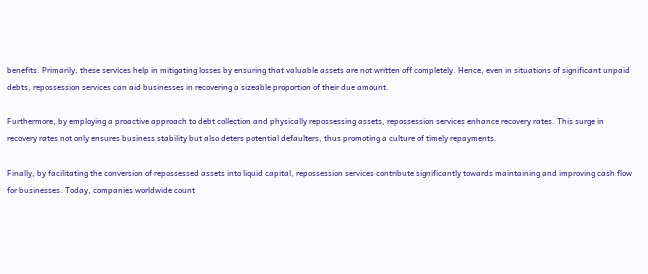benefits. Primarily, these services help in mitigating losses by ensuring that valuable assets are not written off completely. Hence, even in situations of significant unpaid debts, repossession services can aid businesses in recovering a sizeable proportion of their due amount.

Furthermore, by employing a proactive approach to debt collection and physically repossessing assets, repossession services enhance recovery rates. This surge in recovery rates not only ensures business stability but also deters potential defaulters, thus promoting a culture of timely repayments.

Finally, by facilitating the conversion of repossessed assets into liquid capital, repossession services contribute significantly towards maintaining and improving cash flow for businesses. Today, companies worldwide count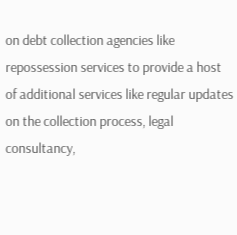on debt collection agencies like repossession services to provide a host of additional services like regular updates on the collection process, legal consultancy,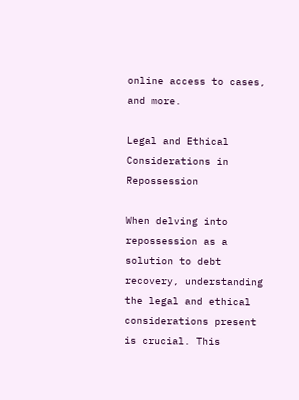online access to cases, and more.

Legal and Ethical Considerations in Repossession

When delving into repossession as a solution to debt recovery, understanding the legal and ethical considerations present is crucial. This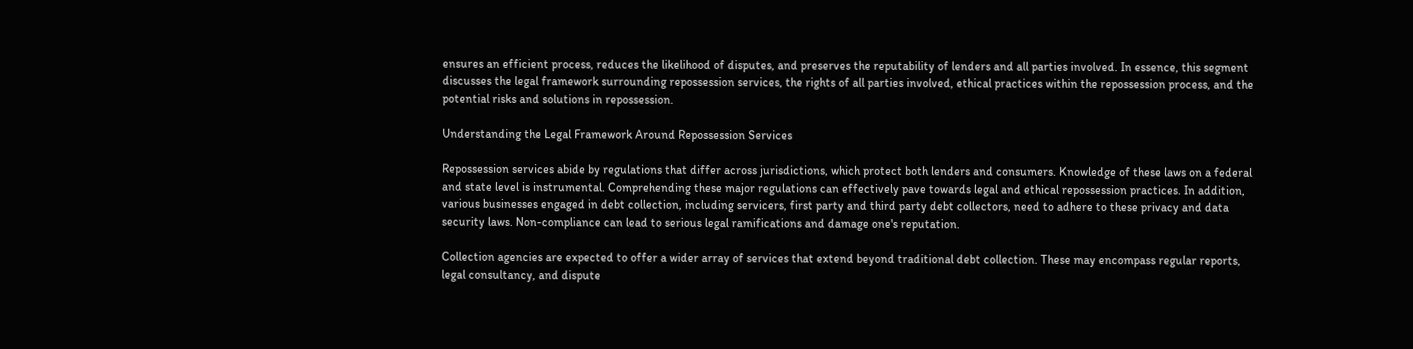ensures an efficient process, reduces the likelihood of disputes, and preserves the reputability of lenders and all parties involved. In essence, this segment discusses the legal framework surrounding repossession services, the rights of all parties involved, ethical practices within the repossession process, and the potential risks and solutions in repossession.

Understanding the Legal Framework Around Repossession Services

Repossession services abide by regulations that differ across jurisdictions, which protect both lenders and consumers. Knowledge of these laws on a federal and state level is instrumental. Comprehending these major regulations can effectively pave towards legal and ethical repossession practices. In addition, various businesses engaged in debt collection, including servicers, first party and third party debt collectors, need to adhere to these privacy and data security laws. Non-compliance can lead to serious legal ramifications and damage one's reputation.

Collection agencies are expected to offer a wider array of services that extend beyond traditional debt collection. These may encompass regular reports, legal consultancy, and dispute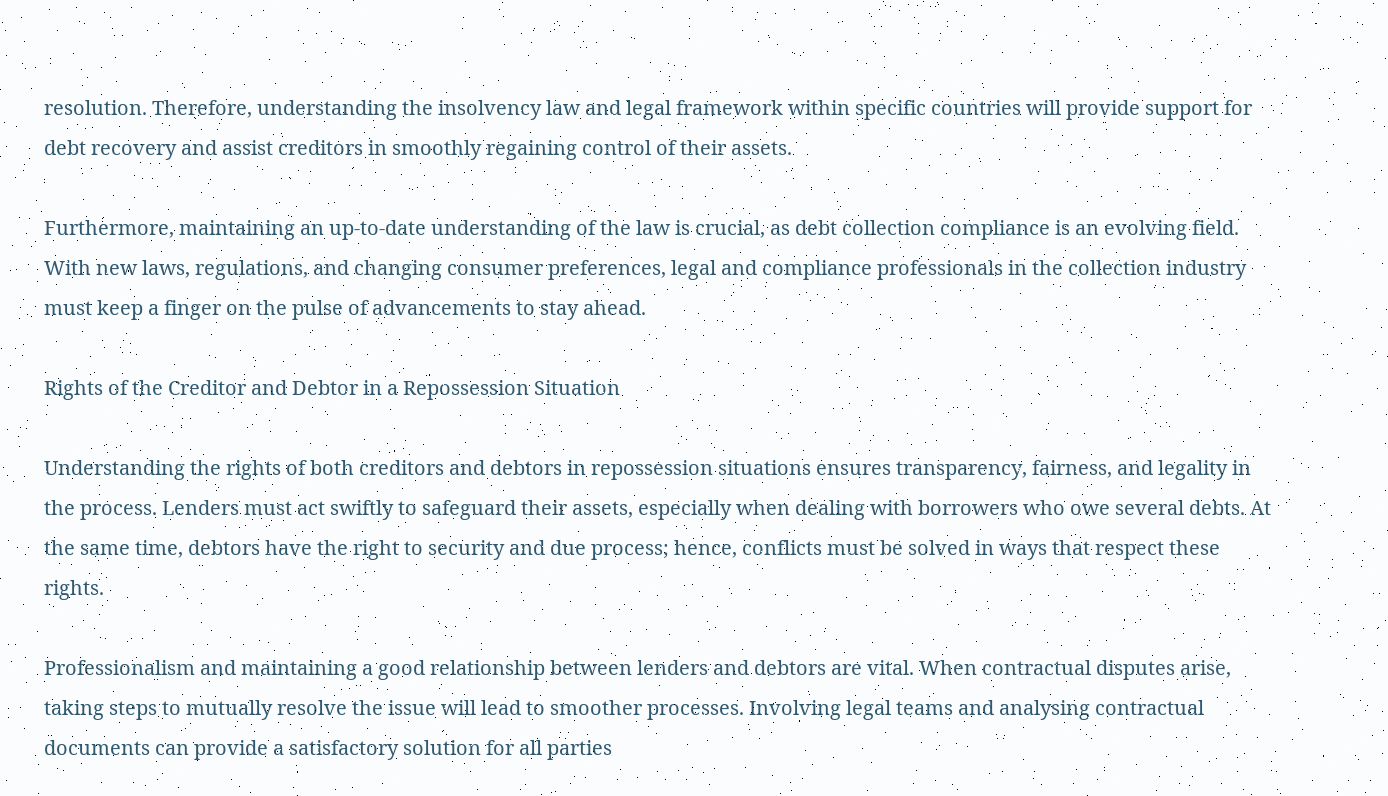resolution. Therefore, understanding the insolvency law and legal framework within specific countries will provide support for debt recovery and assist creditors in smoothly regaining control of their assets.

Furthermore, maintaining an up-to-date understanding of the law is crucial, as debt collection compliance is an evolving field. With new laws, regulations, and changing consumer preferences, legal and compliance professionals in the collection industry must keep a finger on the pulse of advancements to stay ahead.

Rights of the Creditor and Debtor in a Repossession Situation

Understanding the rights of both creditors and debtors in repossession situations ensures transparency, fairness, and legality in the process. Lenders must act swiftly to safeguard their assets, especially when dealing with borrowers who owe several debts. At the same time, debtors have the right to security and due process; hence, conflicts must be solved in ways that respect these rights.

Professionalism and maintaining a good relationship between lenders and debtors are vital. When contractual disputes arise, taking steps to mutually resolve the issue will lead to smoother processes. Involving legal teams and analysing contractual documents can provide a satisfactory solution for all parties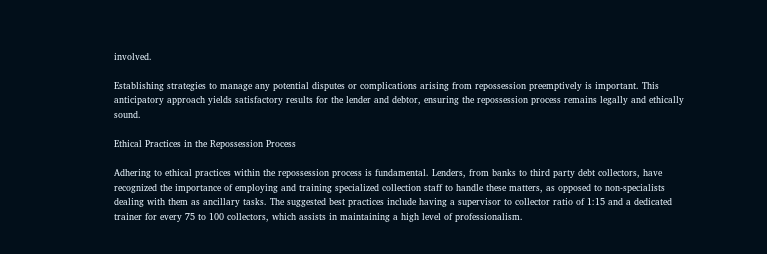involved.

Establishing strategies to manage any potential disputes or complications arising from repossession preemptively is important. This anticipatory approach yields satisfactory results for the lender and debtor, ensuring the repossession process remains legally and ethically sound.

Ethical Practices in the Repossession Process

Adhering to ethical practices within the repossession process is fundamental. Lenders, from banks to third party debt collectors, have recognized the importance of employing and training specialized collection staff to handle these matters, as opposed to non-specialists dealing with them as ancillary tasks. The suggested best practices include having a supervisor to collector ratio of 1:15 and a dedicated trainer for every 75 to 100 collectors, which assists in maintaining a high level of professionalism.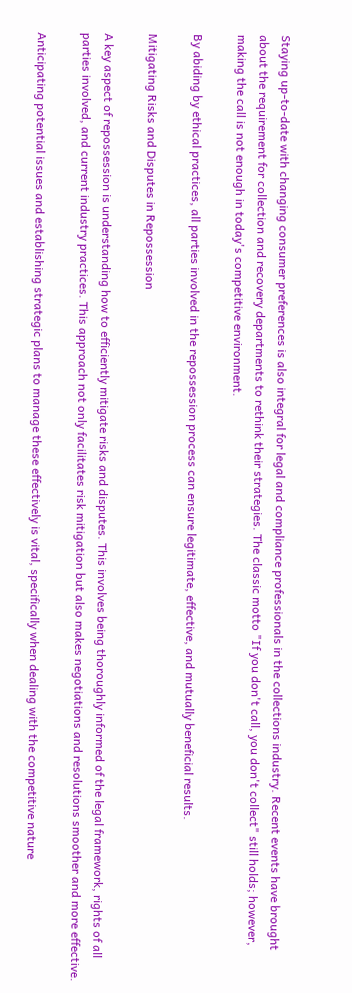Staying up-to-date with changing consumer preferences is also integral for legal and compliance professionals in the collections industry. Recent events have brought about the requirement for collection and recovery departments to rethink their strategies. The classic motto "If you don't call, you don't collect" still holds; however, making the call is not enough in today's competitive environment.

By abiding by ethical practices, all parties involved in the repossession process can ensure legitimate, effective, and mutually beneficial results.

Mitigating Risks and Disputes in Repossession

A key aspect of repossession is understanding how to efficiently mitigate risks and disputes. This involves being thoroughly informed of the legal framework, rights of all parties involved, and current industry practices. This approach not only facilitates risk mitigation but also makes negotiations and resolutions smoother and more effective.

Anticipating potential issues and establishing strategic plans to manage these effectively is vital, specifically when dealing with the competitive nature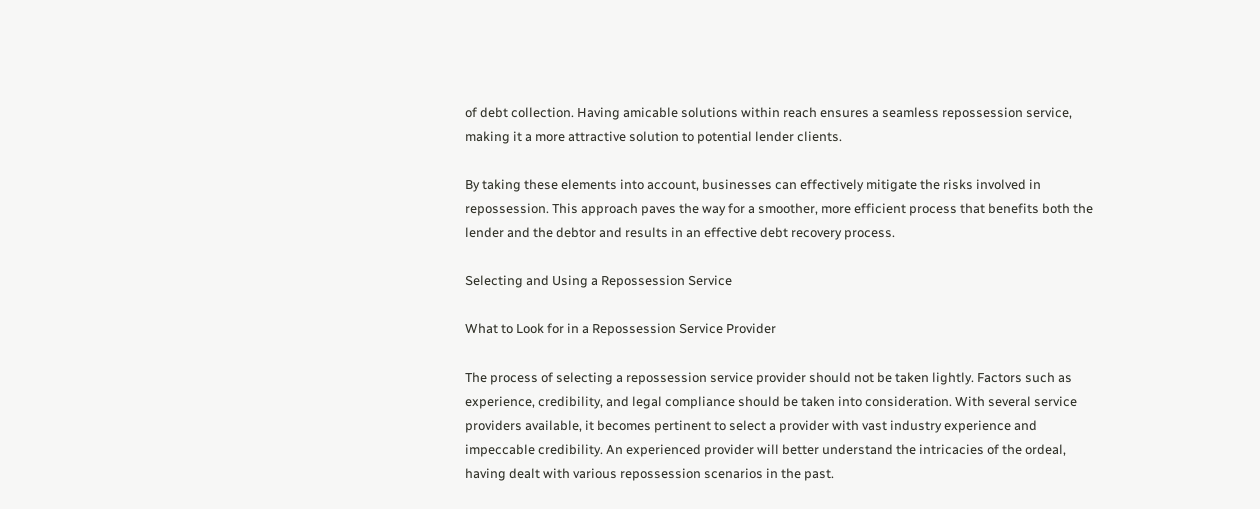of debt collection. Having amicable solutions within reach ensures a seamless repossession service, making it a more attractive solution to potential lender clients.

By taking these elements into account, businesses can effectively mitigate the risks involved in repossession. This approach paves the way for a smoother, more efficient process that benefits both the lender and the debtor and results in an effective debt recovery process.

Selecting and Using a Repossession Service

What to Look for in a Repossession Service Provider

The process of selecting a repossession service provider should not be taken lightly. Factors such as experience, credibility, and legal compliance should be taken into consideration. With several service providers available, it becomes pertinent to select a provider with vast industry experience and impeccable credibility. An experienced provider will better understand the intricacies of the ordeal, having dealt with various repossession scenarios in the past.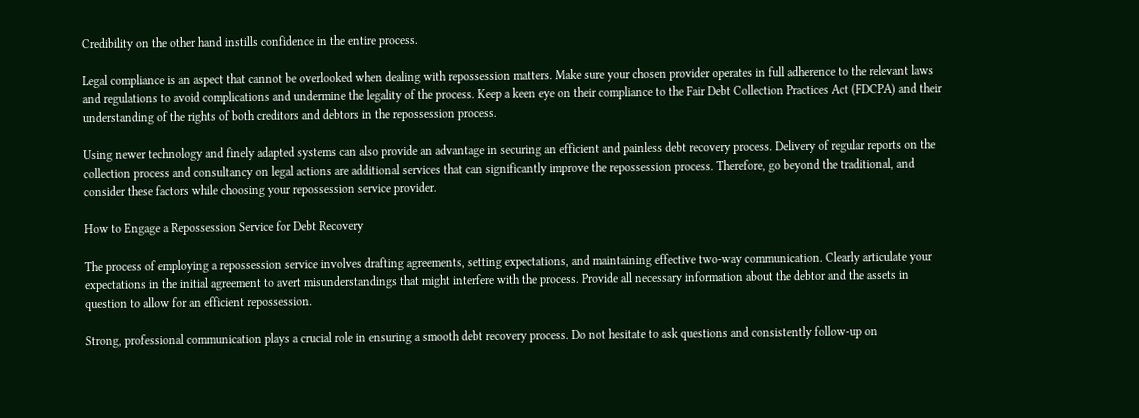Credibility on the other hand instills confidence in the entire process.

Legal compliance is an aspect that cannot be overlooked when dealing with repossession matters. Make sure your chosen provider operates in full adherence to the relevant laws and regulations to avoid complications and undermine the legality of the process. Keep a keen eye on their compliance to the Fair Debt Collection Practices Act (FDCPA) and their understanding of the rights of both creditors and debtors in the repossession process.

Using newer technology and finely adapted systems can also provide an advantage in securing an efficient and painless debt recovery process. Delivery of regular reports on the collection process and consultancy on legal actions are additional services that can significantly improve the repossession process. Therefore, go beyond the traditional, and consider these factors while choosing your repossession service provider.

How to Engage a Repossession Service for Debt Recovery

The process of employing a repossession service involves drafting agreements, setting expectations, and maintaining effective two-way communication. Clearly articulate your expectations in the initial agreement to avert misunderstandings that might interfere with the process. Provide all necessary information about the debtor and the assets in question to allow for an efficient repossession.

Strong, professional communication plays a crucial role in ensuring a smooth debt recovery process. Do not hesitate to ask questions and consistently follow-up on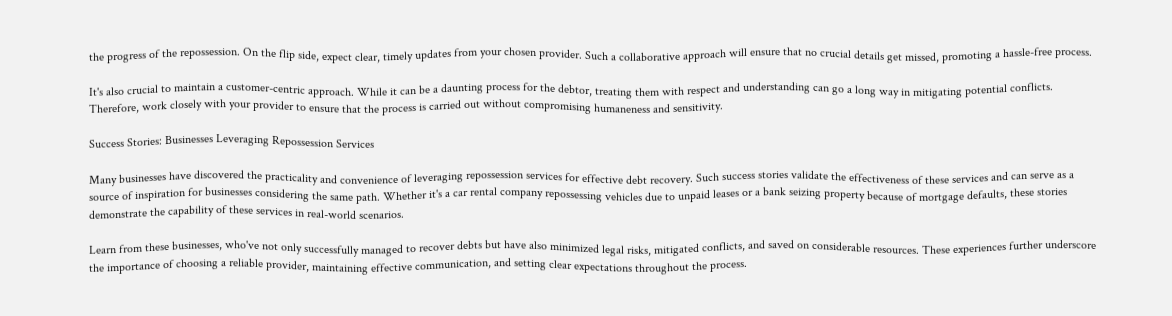the progress of the repossession. On the flip side, expect clear, timely updates from your chosen provider. Such a collaborative approach will ensure that no crucial details get missed, promoting a hassle-free process.

It's also crucial to maintain a customer-centric approach. While it can be a daunting process for the debtor, treating them with respect and understanding can go a long way in mitigating potential conflicts. Therefore, work closely with your provider to ensure that the process is carried out without compromising humaneness and sensitivity.

Success Stories: Businesses Leveraging Repossession Services

Many businesses have discovered the practicality and convenience of leveraging repossession services for effective debt recovery. Such success stories validate the effectiveness of these services and can serve as a source of inspiration for businesses considering the same path. Whether it's a car rental company repossessing vehicles due to unpaid leases or a bank seizing property because of mortgage defaults, these stories demonstrate the capability of these services in real-world scenarios.

Learn from these businesses, who've not only successfully managed to recover debts but have also minimized legal risks, mitigated conflicts, and saved on considerable resources. These experiences further underscore the importance of choosing a reliable provider, maintaining effective communication, and setting clear expectations throughout the process.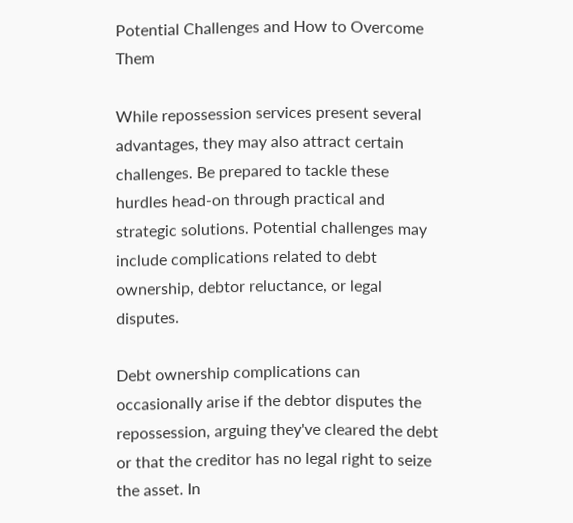Potential Challenges and How to Overcome Them

While repossession services present several advantages, they may also attract certain challenges. Be prepared to tackle these hurdles head-on through practical and strategic solutions. Potential challenges may include complications related to debt ownership, debtor reluctance, or legal disputes.

Debt ownership complications can occasionally arise if the debtor disputes the repossession, arguing they've cleared the debt or that the creditor has no legal right to seize the asset. In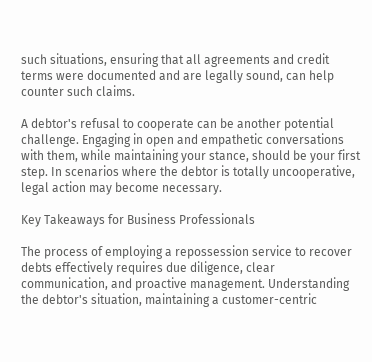such situations, ensuring that all agreements and credit terms were documented and are legally sound, can help counter such claims.

A debtor's refusal to cooperate can be another potential challenge. Engaging in open and empathetic conversations with them, while maintaining your stance, should be your first step. In scenarios where the debtor is totally uncooperative, legal action may become necessary.

Key Takeaways for Business Professionals

The process of employing a repossession service to recover debts effectively requires due diligence, clear communication, and proactive management. Understanding the debtor's situation, maintaining a customer-centric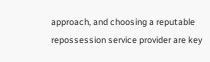approach, and choosing a reputable repossession service provider are key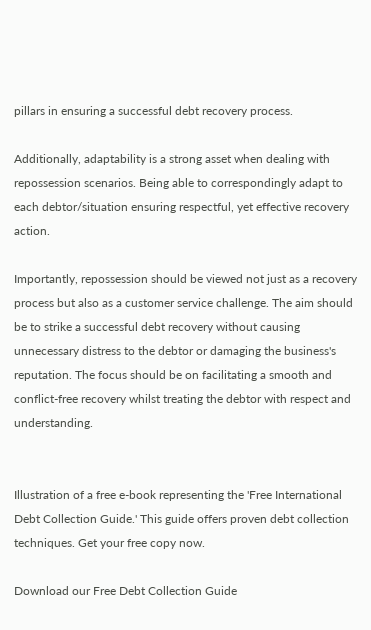pillars in ensuring a successful debt recovery process.

Additionally, adaptability is a strong asset when dealing with repossession scenarios. Being able to correspondingly adapt to each debtor/situation ensuring respectful, yet effective recovery action.

Importantly, repossession should be viewed not just as a recovery process but also as a customer service challenge. The aim should be to strike a successful debt recovery without causing unnecessary distress to the debtor or damaging the business's reputation. The focus should be on facilitating a smooth and conflict-free recovery whilst treating the debtor with respect and understanding.


Illustration of a free e-book representing the 'Free International Debt Collection Guide.' This guide offers proven debt collection techniques. Get your free copy now.

Download our Free Debt Collection Guide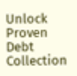Unlock Proven Debt Collection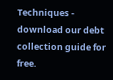Techniques - download our debt collection guide for free.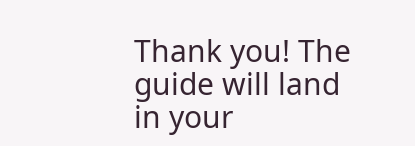Thank you! The guide will land in your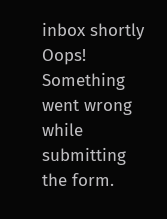inbox shortly
Oops! Something went wrong while submitting the form.